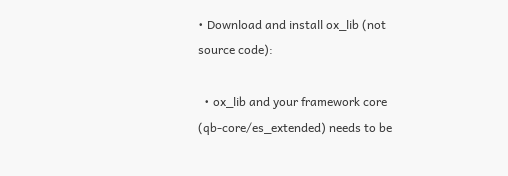• Download and install ox_lib (not source code):

  • ox_lib and your framework core (qb-core/es_extended) needs to be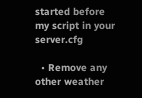started before my script in your server.cfg

  • Remove any other weather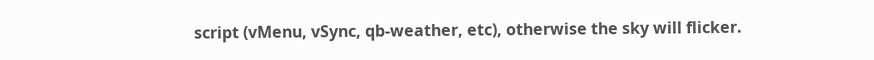script (vMenu, vSync, qb-weather, etc), otherwise the sky will flicker.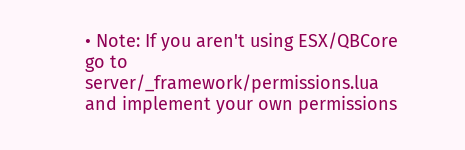• Note: If you aren't using ESX/QBCore go to server/_framework/permissions.lua and implement your own permissions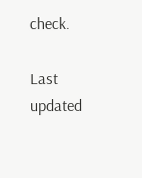check.

Last updated